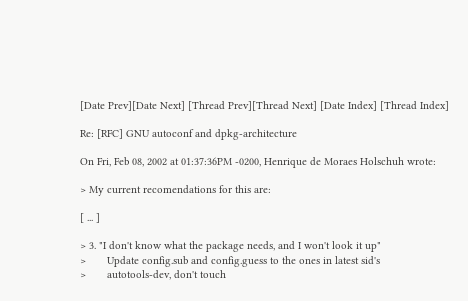[Date Prev][Date Next] [Thread Prev][Thread Next] [Date Index] [Thread Index]

Re: [RFC] GNU autoconf and dpkg-architecture

On Fri, Feb 08, 2002 at 01:37:36PM -0200, Henrique de Moraes Holschuh wrote:

> My current recomendations for this are:

[ ... ]

> 3. "I don't know what the package needs, and I won't look it up"
>       Update config.sub and config.guess to the ones in latest sid's
>       autotools-dev, don't touch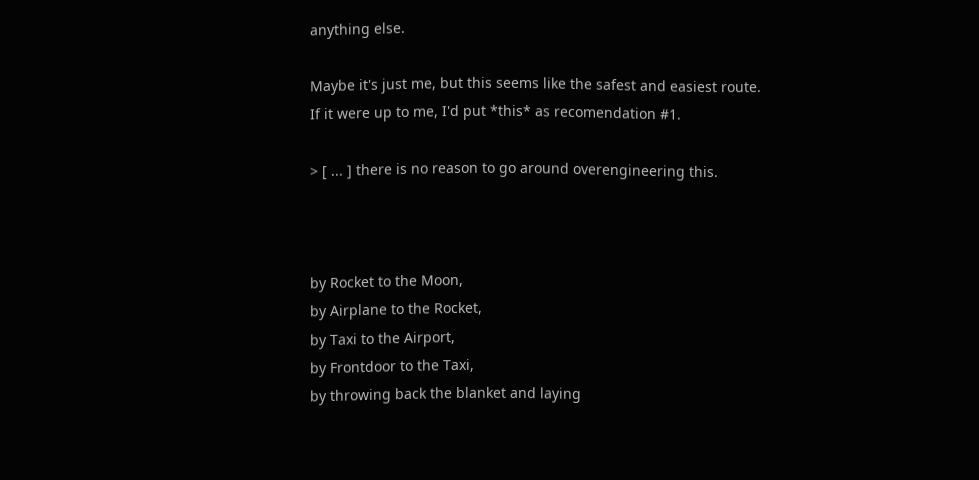anything else.

Maybe it's just me, but this seems like the safest and easiest route.
If it were up to me, I'd put *this* as recomendation #1.

> [ ... ] there is no reason to go around overengineering this.



by Rocket to the Moon,
by Airplane to the Rocket,
by Taxi to the Airport,
by Frontdoor to the Taxi,
by throwing back the blanket and laying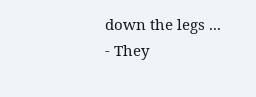down the legs ...
- They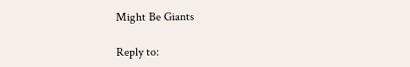Might Be Giants

Reply to: